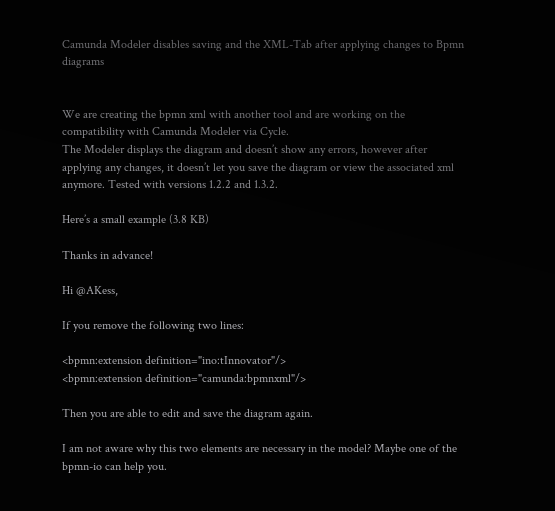Camunda Modeler disables saving and the XML-Tab after applying changes to Bpmn diagrams


We are creating the bpmn xml with another tool and are working on the compatibility with Camunda Modeler via Cycle.
The Modeler displays the diagram and doesn’t show any errors, however after applying any changes, it doesn’t let you save the diagram or view the associated xml anymore. Tested with versions 1.2.2 and 1.3.2.

Here’s a small example (3.8 KB)

Thanks in advance!

Hi @AKess,

If you remove the following two lines:

<bpmn:extension definition="ino:tInnovator"/>
<bpmn:extension definition="camunda:bpmnxml"/>

Then you are able to edit and save the diagram again.

I am not aware why this two elements are necessary in the model? Maybe one of the bpmn-io can help you.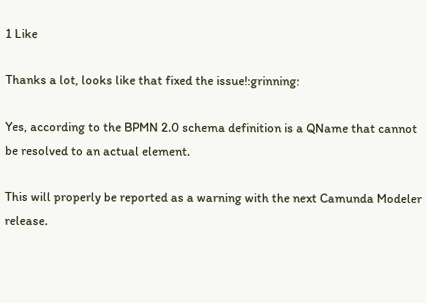1 Like

Thanks a lot, looks like that fixed the issue!:grinning:

Yes, according to the BPMN 2.0 schema definition is a QName that cannot be resolved to an actual element.

This will properly be reported as a warning with the next Camunda Modeler release.